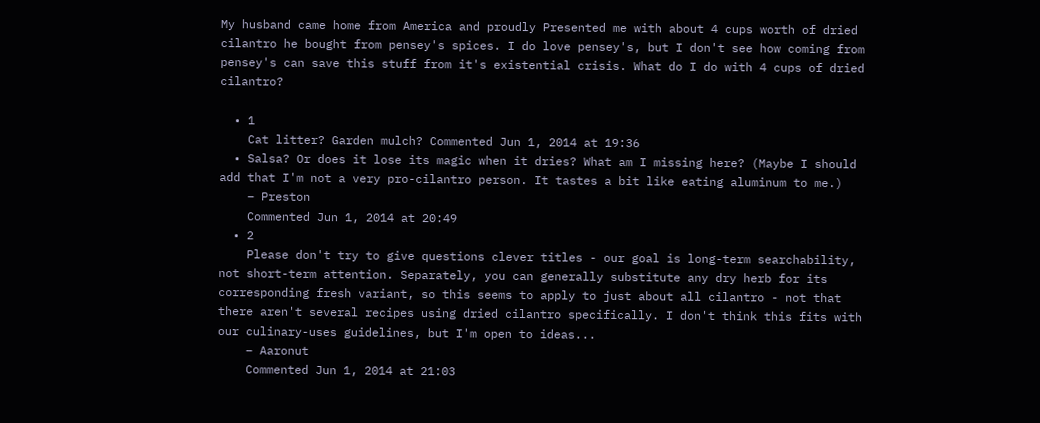My husband came home from America and proudly Presented me with about 4 cups worth of dried cilantro he bought from pensey's spices. I do love pensey's, but I don't see how coming from pensey's can save this stuff from it's existential crisis. What do I do with 4 cups of dried cilantro?

  • 1
    Cat litter? Garden mulch? Commented Jun 1, 2014 at 19:36
  • Salsa? Or does it lose its magic when it dries? What am I missing here? (Maybe I should add that I'm not a very pro-cilantro person. It tastes a bit like eating aluminum to me.)
    – Preston
    Commented Jun 1, 2014 at 20:49
  • 2
    Please don't try to give questions clever titles - our goal is long-term searchability, not short-term attention. Separately, you can generally substitute any dry herb for its corresponding fresh variant, so this seems to apply to just about all cilantro - not that there aren't several recipes using dried cilantro specifically. I don't think this fits with our culinary-uses guidelines, but I'm open to ideas...
    – Aaronut
    Commented Jun 1, 2014 at 21:03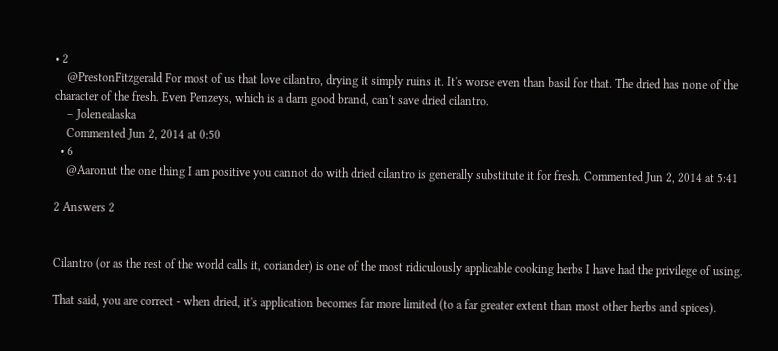• 2
    @PrestonFitzgerald For most of us that love cilantro, drying it simply ruins it. It's worse even than basil for that. The dried has none of the character of the fresh. Even Penzeys, which is a darn good brand, can't save dried cilantro.
    – Jolenealaska
    Commented Jun 2, 2014 at 0:50
  • 6
    @Aaronut the one thing I am positive you cannot do with dried cilantro is generally substitute it for fresh. Commented Jun 2, 2014 at 5:41

2 Answers 2


Cilantro (or as the rest of the world calls it, coriander) is one of the most ridiculously applicable cooking herbs I have had the privilege of using.

That said, you are correct - when dried, it's application becomes far more limited (to a far greater extent than most other herbs and spices).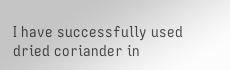I have successfully used dried coriander in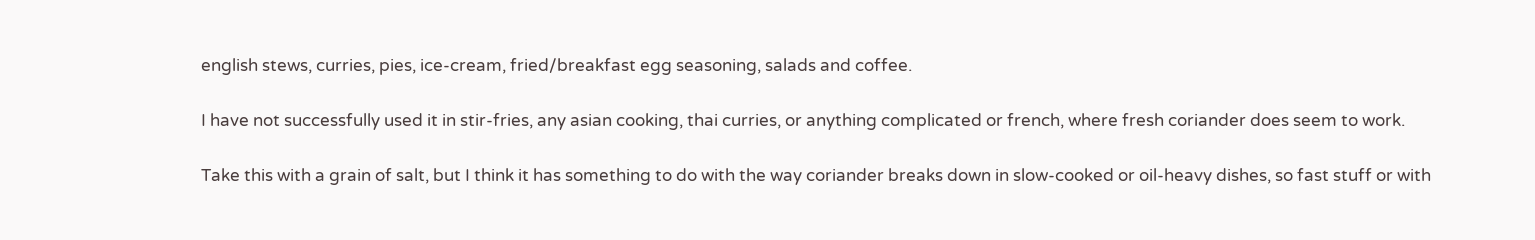english stews, curries, pies, ice-cream, fried/breakfast egg seasoning, salads and coffee.

I have not successfully used it in stir-fries, any asian cooking, thai curries, or anything complicated or french, where fresh coriander does seem to work.

Take this with a grain of salt, but I think it has something to do with the way coriander breaks down in slow-cooked or oil-heavy dishes, so fast stuff or with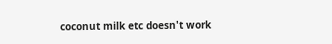coconut milk etc doesn't work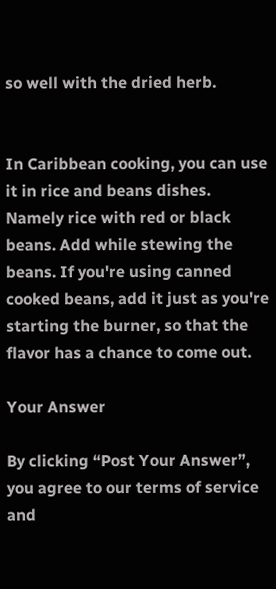so well with the dried herb.


In Caribbean cooking, you can use it in rice and beans dishes. Namely rice with red or black beans. Add while stewing the beans. If you're using canned cooked beans, add it just as you're starting the burner, so that the flavor has a chance to come out.

Your Answer

By clicking “Post Your Answer”, you agree to our terms of service and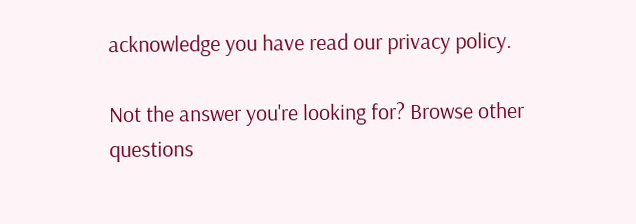acknowledge you have read our privacy policy.

Not the answer you're looking for? Browse other questions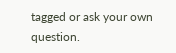tagged or ask your own question.